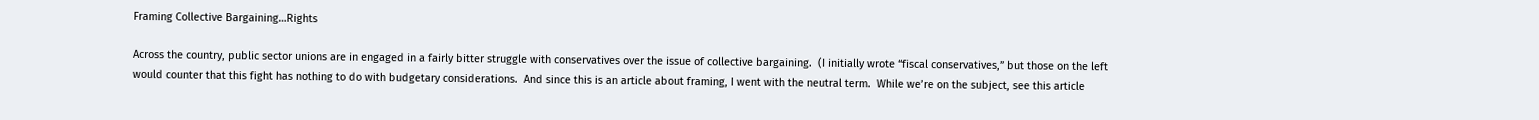Framing Collective Bargaining…Rights

Across the country, public sector unions are in engaged in a fairly bitter struggle with conservatives over the issue of collective bargaining.  (I initially wrote “fiscal conservatives,” but those on the left would counter that this fight has nothing to do with budgetary considerations.  And since this is an article about framing, I went with the neutral term.  While we’re on the subject, see this article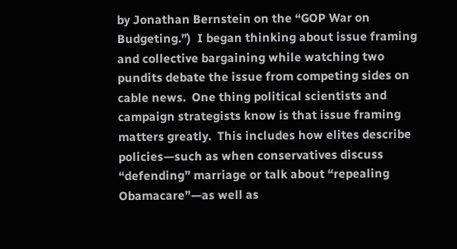by Jonathan Bernstein on the “GOP War on Budgeting.”)  I began thinking about issue framing and collective bargaining while watching two pundits debate the issue from competing sides on cable news.  One thing political scientists and campaign strategists know is that issue framing matters greatly.  This includes how elites describe policies—such as when conservatives discuss “defending” marriage or talk about “repealing Obamacare”—as well as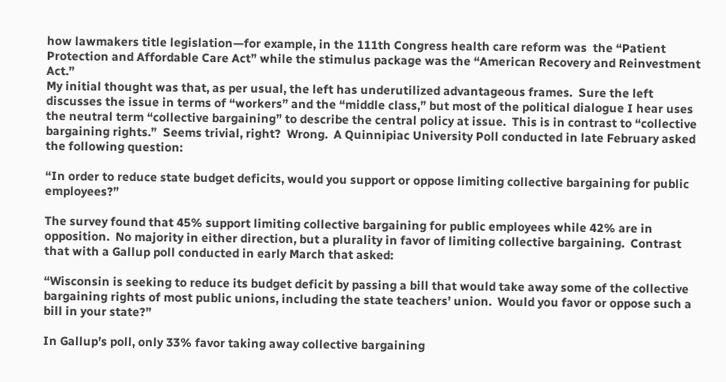how lawmakers title legislation—for example, in the 111th Congress health care reform was  the “Patient Protection and Affordable Care Act” while the stimulus package was the “American Recovery and Reinvestment Act.”
My initial thought was that, as per usual, the left has underutilized advantageous frames.  Sure the left discusses the issue in terms of “workers” and the “middle class,” but most of the political dialogue I hear uses the neutral term “collective bargaining” to describe the central policy at issue.  This is in contrast to “collective bargaining rights.”  Seems trivial, right?  Wrong.  A Quinnipiac University Poll conducted in late February asked the following question:

“In order to reduce state budget deficits, would you support or oppose limiting collective bargaining for public employees?”

The survey found that 45% support limiting collective bargaining for public employees while 42% are in opposition.  No majority in either direction, but a plurality in favor of limiting collective bargaining.  Contrast that with a Gallup poll conducted in early March that asked:

“Wisconsin is seeking to reduce its budget deficit by passing a bill that would take away some of the collective bargaining rights of most public unions, including the state teachers’ union.  Would you favor or oppose such a bill in your state?”

In Gallup’s poll, only 33% favor taking away collective bargaining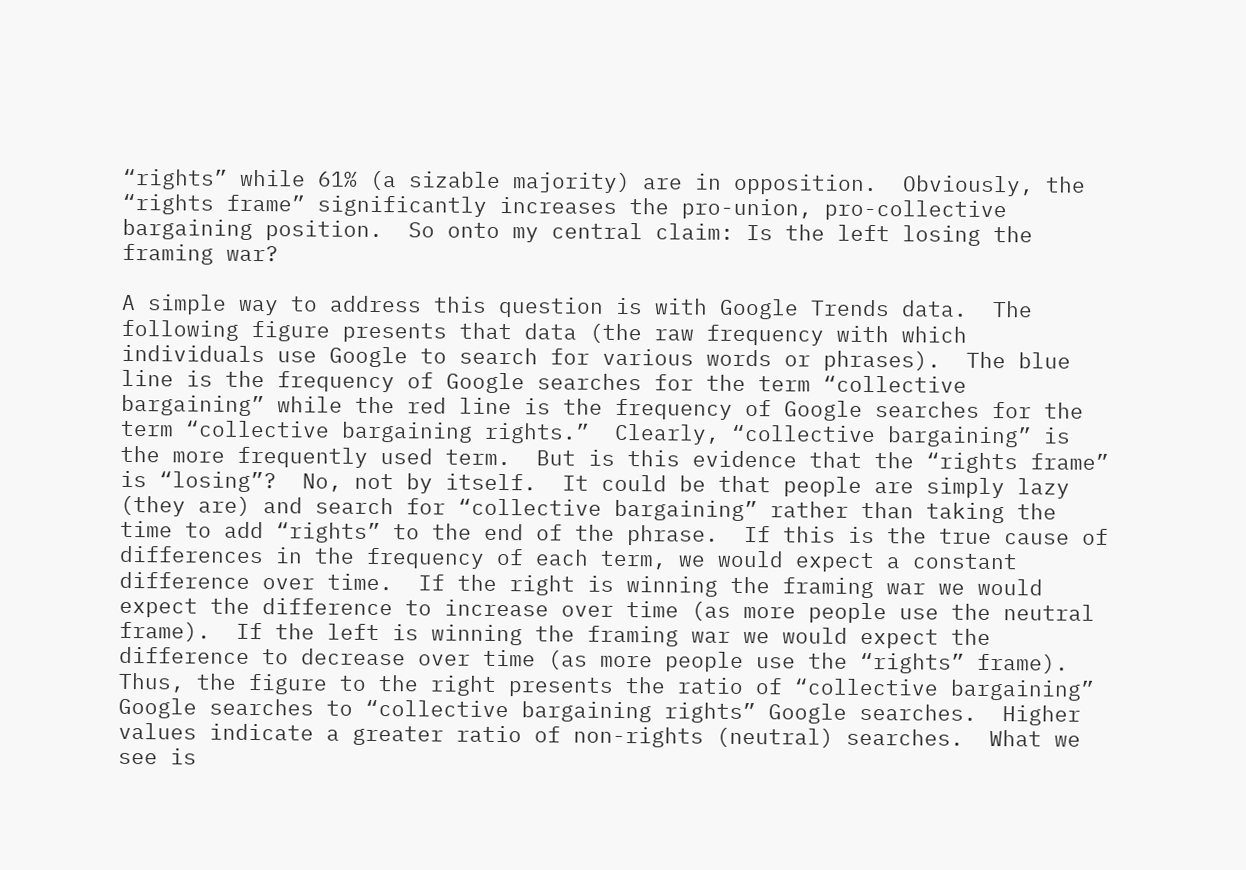“rights” while 61% (a sizable majority) are in opposition.  Obviously, the “rights frame” significantly increases the pro-union, pro-collective bargaining position.  So onto my central claim: Is the left losing the framing war?

A simple way to address this question is with Google Trends data.  The following figure presents that data (the raw frequency with which individuals use Google to search for various words or phrases).  The blue line is the frequency of Google searches for the term “collective bargaining” while the red line is the frequency of Google searches for the term “collective bargaining rights.”  Clearly, “collective bargaining” is the more frequently used term.  But is this evidence that the “rights frame” is “losing”?  No, not by itself.  It could be that people are simply lazy (they are) and search for “collective bargaining” rather than taking the time to add “rights” to the end of the phrase.  If this is the true cause of differences in the frequency of each term, we would expect a constant difference over time.  If the right is winning the framing war we would expect the difference to increase over time (as more people use the neutral frame).  If the left is winning the framing war we would expect the difference to decrease over time (as more people use the “rights” frame). Thus, the figure to the right presents the ratio of “collective bargaining” Google searches to “collective bargaining rights” Google searches.  Higher values indicate a greater ratio of non-rights (neutral) searches.  What we see is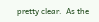pretty clear.  As the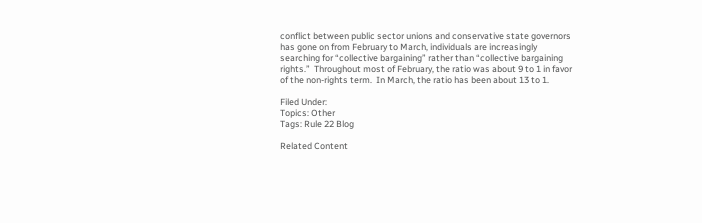conflict between public sector unions and conservative state governors has gone on from February to March, individuals are increasingly searching for “collective bargaining” rather than “collective bargaining rights.”  Throughout most of February, the ratio was about 9 to 1 in favor of the non-rights term.  In March, the ratio has been about 13 to 1.

Filed Under:
Topics: Other
Tags: Rule 22 Blog

Related Content